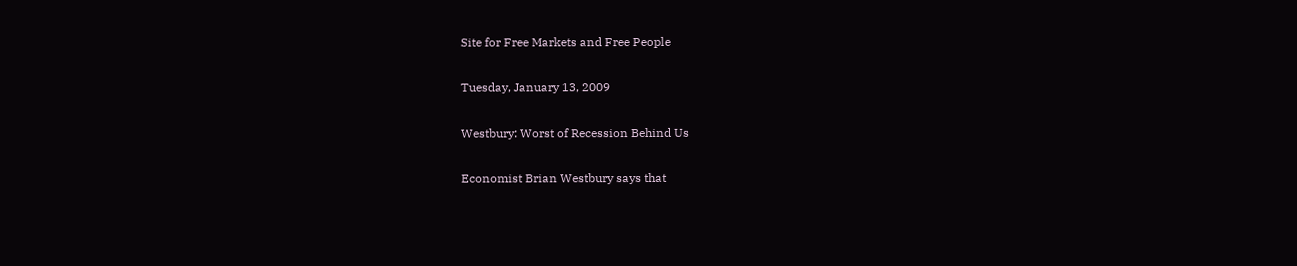Site for Free Markets and Free People

Tuesday, January 13, 2009

Westbury: Worst of Recession Behind Us

Economist Brian Westbury says that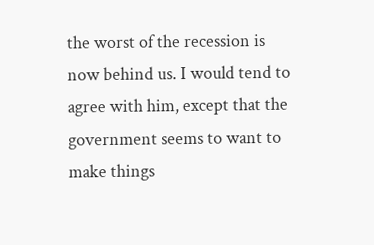the worst of the recession is now behind us. I would tend to agree with him, except that the government seems to want to make things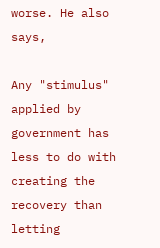worse. He also says,

Any "stimulus" applied by government has less to do with creating the recovery than letting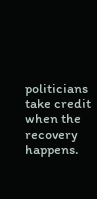politicians take credit when the recovery happens.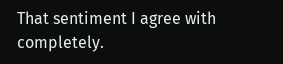That sentiment I agree with completely.